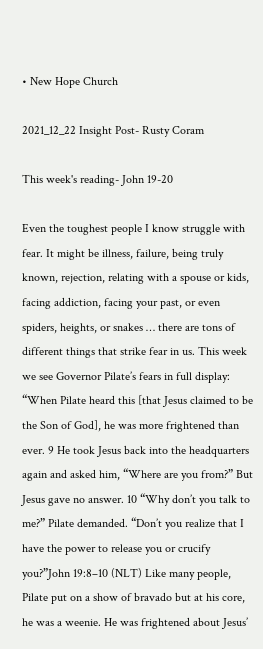• New Hope Church

2021_12_22 Insight Post- Rusty Coram

This week's reading- John 19-20

Even the toughest people I know struggle with fear. It might be illness, failure, being truly known, rejection, relating with a spouse or kids, facing addiction, facing your past, or even spiders, heights, or snakes … there are tons of different things that strike fear in us. This week we see Governor Pilate’s fears in full display: “When Pilate heard this [that Jesus claimed to be the Son of God], he was more frightened than ever. 9 He took Jesus back into the headquarters again and asked him, “Where are you from?” But Jesus gave no answer. 10 “Why don’t you talk to me?” Pilate demanded. “Don’t you realize that I have the power to release you or crucify you?”John 19:8–10 (NLT) Like many people, Pilate put on a show of bravado but at his core, he was a weenie. He was frightened about Jesus’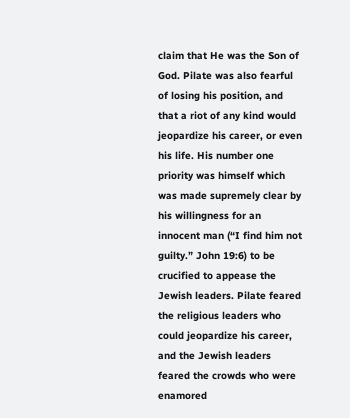claim that He was the Son of God. Pilate was also fearful of losing his position, and that a riot of any kind would jeopardize his career, or even his life. His number one priority was himself which was made supremely clear by his willingness for an innocent man (“I find him not guilty.” John 19:6) to be crucified to appease the Jewish leaders. Pilate feared the religious leaders who could jeopardize his career, and the Jewish leaders feared the crowds who were enamored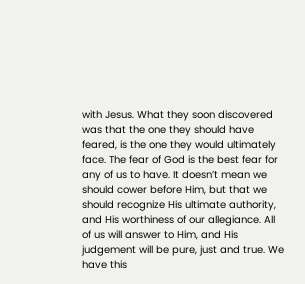with Jesus. What they soon discovered was that the one they should have feared, is the one they would ultimately face. The fear of God is the best fear for any of us to have. It doesn’t mean we should cower before Him, but that we should recognize His ultimate authority, and His worthiness of our allegiance. All of us will answer to Him, and His judgement will be pure, just and true. We have this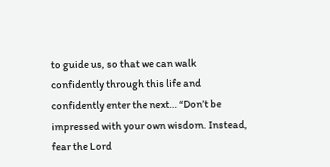to guide us, so that we can walk confidently through this life and confidently enter the next… “Don’t be impressed with your own wisdom. Instead, fear the Lord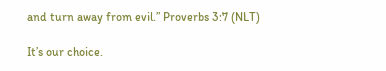and turn away from evil.” Proverbs 3:7 (NLT)

It’s our choice.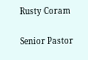Rusty Coram

Senior Pastor